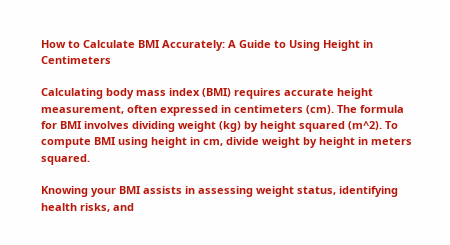How to Calculate BMI Accurately: A Guide to Using Height in Centimeters

Calculating body mass index (BMI) requires accurate height measurement, often expressed in centimeters (cm). The formula for BMI involves dividing weight (kg) by height squared (m^2). To compute BMI using height in cm, divide weight by height in meters squared.

Knowing your BMI assists in assessing weight status, identifying health risks, and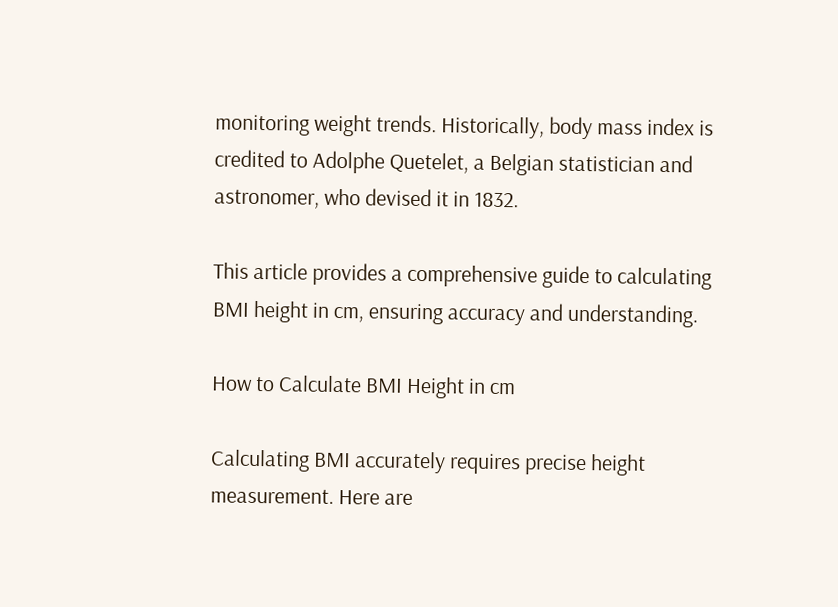monitoring weight trends. Historically, body mass index is credited to Adolphe Quetelet, a Belgian statistician and astronomer, who devised it in 1832.

This article provides a comprehensive guide to calculating BMI height in cm, ensuring accuracy and understanding.

How to Calculate BMI Height in cm

Calculating BMI accurately requires precise height measurement. Here are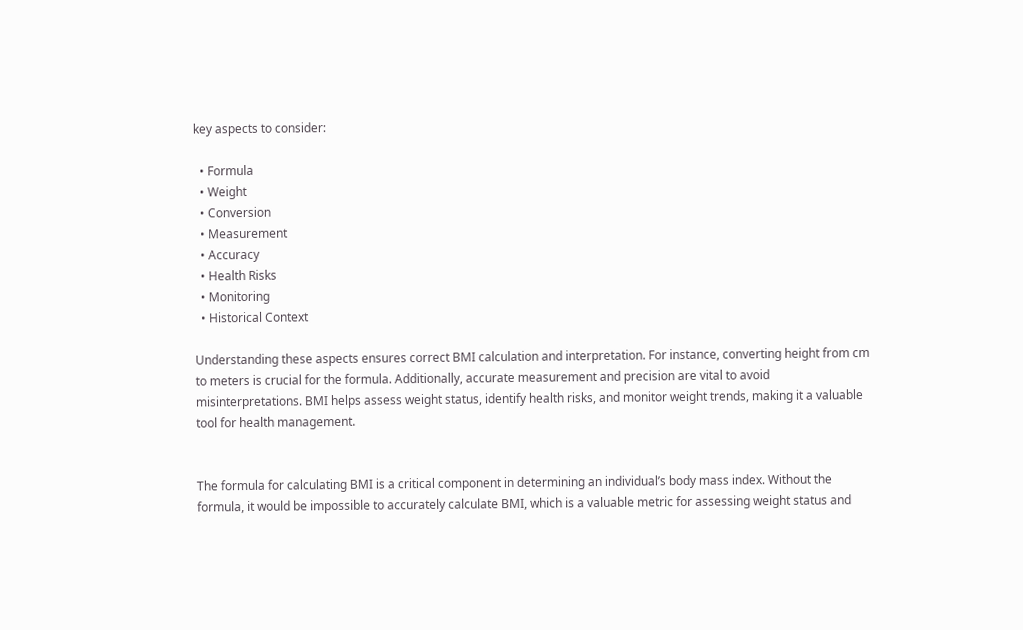key aspects to consider:

  • Formula
  • Weight
  • Conversion
  • Measurement
  • Accuracy
  • Health Risks
  • Monitoring
  • Historical Context

Understanding these aspects ensures correct BMI calculation and interpretation. For instance, converting height from cm to meters is crucial for the formula. Additionally, accurate measurement and precision are vital to avoid misinterpretations. BMI helps assess weight status, identify health risks, and monitor weight trends, making it a valuable tool for health management.


The formula for calculating BMI is a critical component in determining an individual’s body mass index. Without the formula, it would be impossible to accurately calculate BMI, which is a valuable metric for assessing weight status and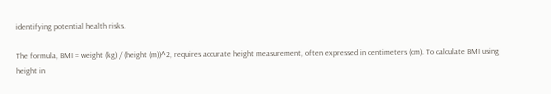identifying potential health risks.

The formula, BMI = weight (kg) / (height (m))^2, requires accurate height measurement, often expressed in centimeters (cm). To calculate BMI using height in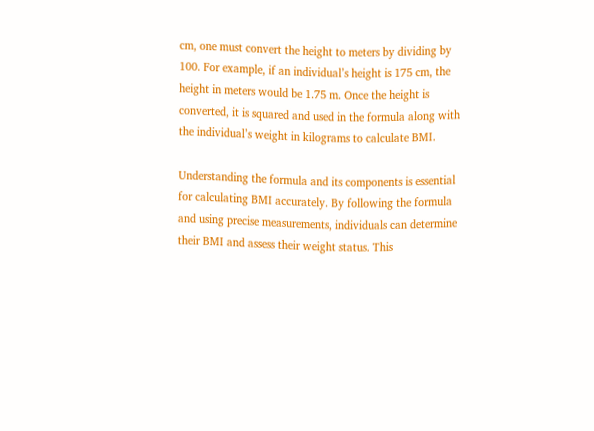cm, one must convert the height to meters by dividing by 100. For example, if an individual’s height is 175 cm, the height in meters would be 1.75 m. Once the height is converted, it is squared and used in the formula along with the individual’s weight in kilograms to calculate BMI.

Understanding the formula and its components is essential for calculating BMI accurately. By following the formula and using precise measurements, individuals can determine their BMI and assess their weight status. This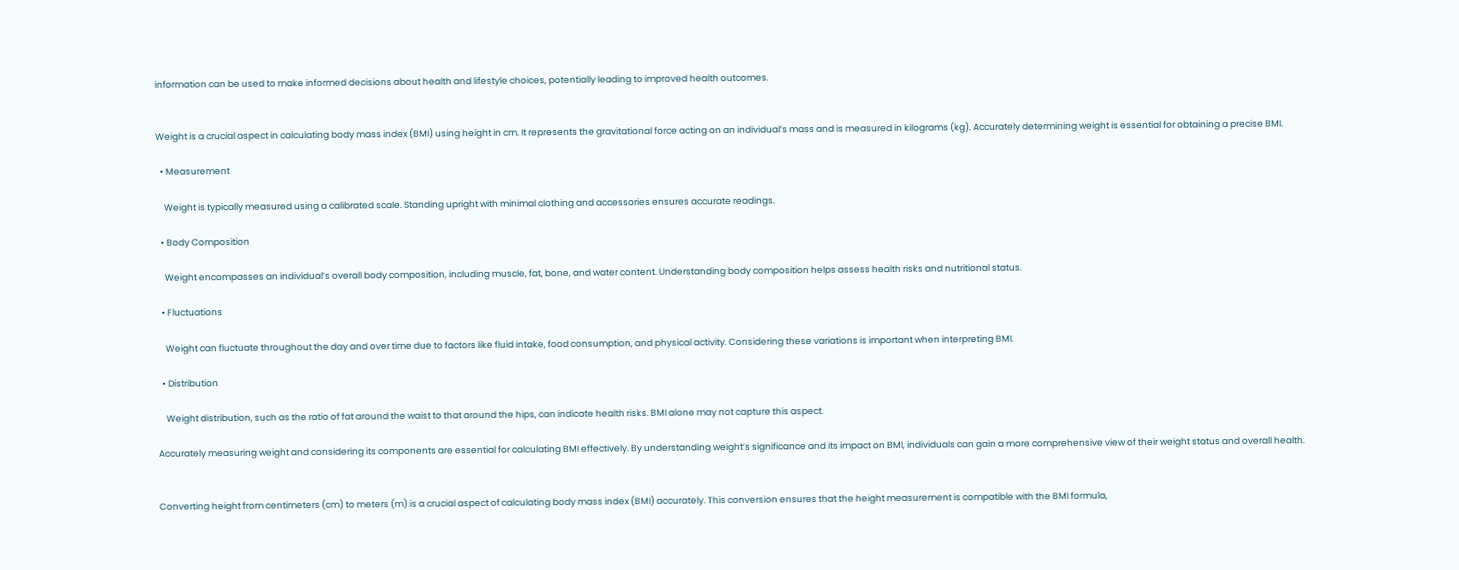information can be used to make informed decisions about health and lifestyle choices, potentially leading to improved health outcomes.


Weight is a crucial aspect in calculating body mass index (BMI) using height in cm. It represents the gravitational force acting on an individual’s mass and is measured in kilograms (kg). Accurately determining weight is essential for obtaining a precise BMI.

  • Measurement

    Weight is typically measured using a calibrated scale. Standing upright with minimal clothing and accessories ensures accurate readings.

  • Body Composition

    Weight encompasses an individual’s overall body composition, including muscle, fat, bone, and water content. Understanding body composition helps assess health risks and nutritional status.

  • Fluctuations

    Weight can fluctuate throughout the day and over time due to factors like fluid intake, food consumption, and physical activity. Considering these variations is important when interpreting BMI.

  • Distribution

    Weight distribution, such as the ratio of fat around the waist to that around the hips, can indicate health risks. BMI alone may not capture this aspect.

Accurately measuring weight and considering its components are essential for calculating BMI effectively. By understanding weight’s significance and its impact on BMI, individuals can gain a more comprehensive view of their weight status and overall health.


Converting height from centimeters (cm) to meters (m) is a crucial aspect of calculating body mass index (BMI) accurately. This conversion ensures that the height measurement is compatible with the BMI formula,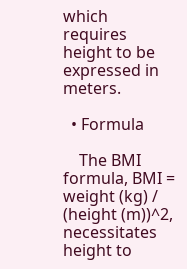which requires height to be expressed in meters.

  • Formula

    The BMI formula, BMI = weight (kg) / (height (m))^2, necessitates height to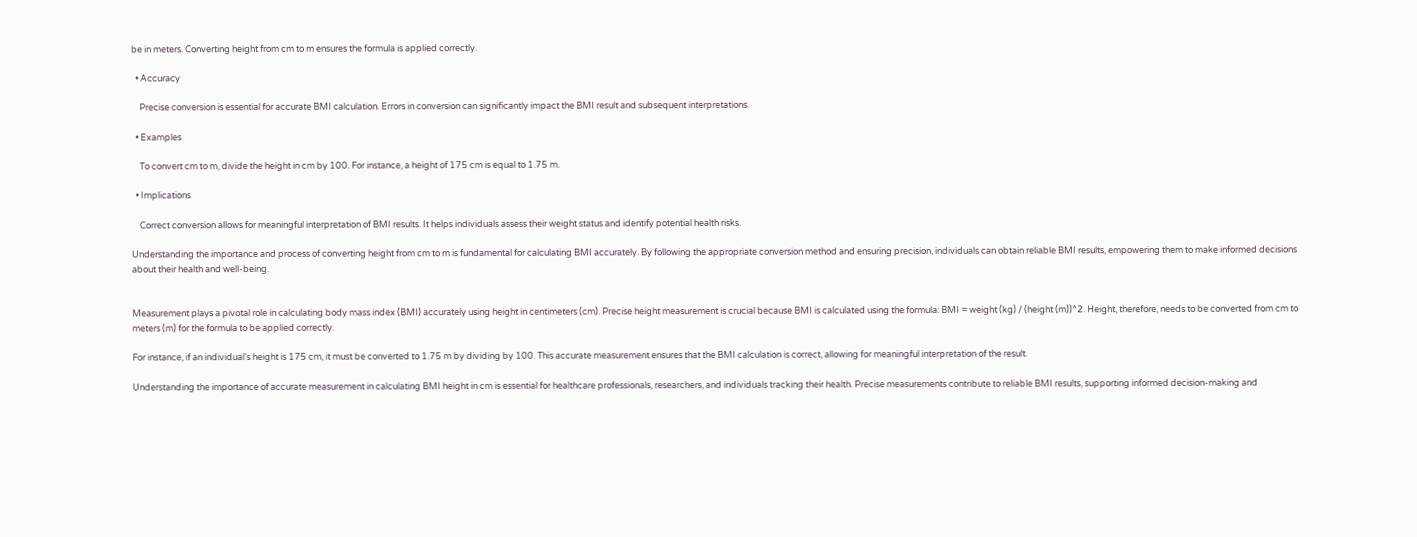be in meters. Converting height from cm to m ensures the formula is applied correctly.

  • Accuracy

    Precise conversion is essential for accurate BMI calculation. Errors in conversion can significantly impact the BMI result and subsequent interpretations.

  • Examples

    To convert cm to m, divide the height in cm by 100. For instance, a height of 175 cm is equal to 1.75 m.

  • Implications

    Correct conversion allows for meaningful interpretation of BMI results. It helps individuals assess their weight status and identify potential health risks.

Understanding the importance and process of converting height from cm to m is fundamental for calculating BMI accurately. By following the appropriate conversion method and ensuring precision, individuals can obtain reliable BMI results, empowering them to make informed decisions about their health and well-being.


Measurement plays a pivotal role in calculating body mass index (BMI) accurately using height in centimeters (cm). Precise height measurement is crucial because BMI is calculated using the formula: BMI = weight (kg) / (height (m))^2. Height, therefore, needs to be converted from cm to meters (m) for the formula to be applied correctly.

For instance, if an individual’s height is 175 cm, it must be converted to 1.75 m by dividing by 100. This accurate measurement ensures that the BMI calculation is correct, allowing for meaningful interpretation of the result.

Understanding the importance of accurate measurement in calculating BMI height in cm is essential for healthcare professionals, researchers, and individuals tracking their health. Precise measurements contribute to reliable BMI results, supporting informed decision-making and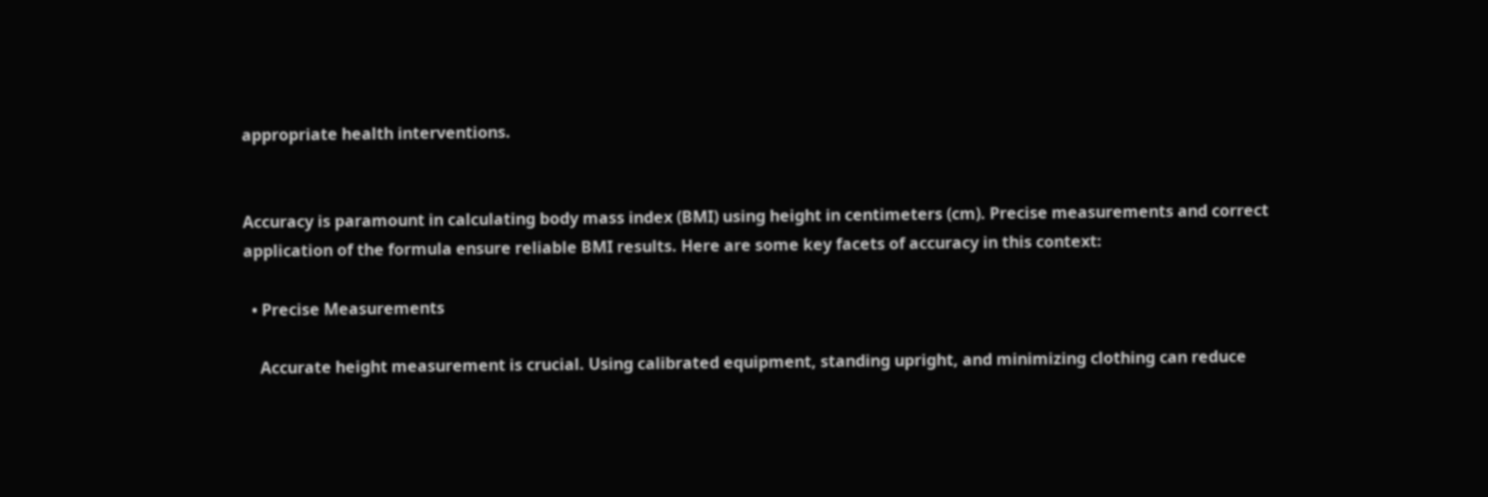appropriate health interventions.


Accuracy is paramount in calculating body mass index (BMI) using height in centimeters (cm). Precise measurements and correct application of the formula ensure reliable BMI results. Here are some key facets of accuracy in this context:

  • Precise Measurements

    Accurate height measurement is crucial. Using calibrated equipment, standing upright, and minimizing clothing can reduce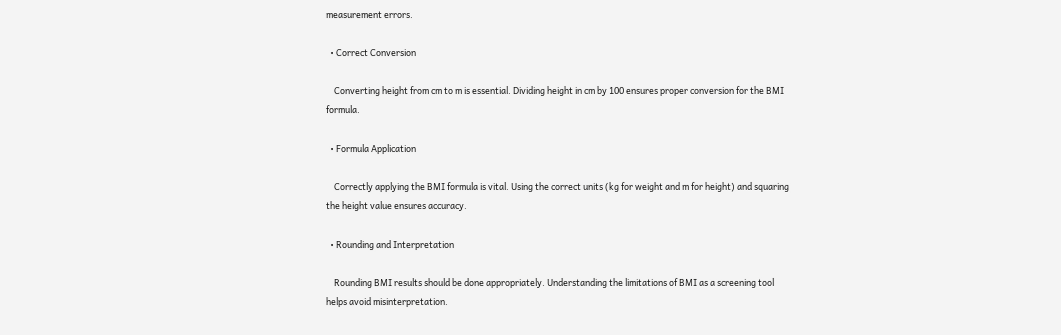measurement errors.

  • Correct Conversion

    Converting height from cm to m is essential. Dividing height in cm by 100 ensures proper conversion for the BMI formula.

  • Formula Application

    Correctly applying the BMI formula is vital. Using the correct units (kg for weight and m for height) and squaring the height value ensures accuracy.

  • Rounding and Interpretation

    Rounding BMI results should be done appropriately. Understanding the limitations of BMI as a screening tool helps avoid misinterpretation.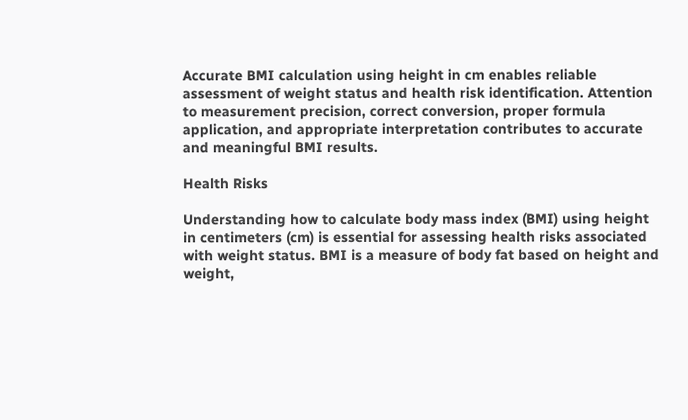Accurate BMI calculation using height in cm enables reliable assessment of weight status and health risk identification. Attention to measurement precision, correct conversion, proper formula application, and appropriate interpretation contributes to accurate and meaningful BMI results.

Health Risks

Understanding how to calculate body mass index (BMI) using height in centimeters (cm) is essential for assessing health risks associated with weight status. BMI is a measure of body fat based on height and weight,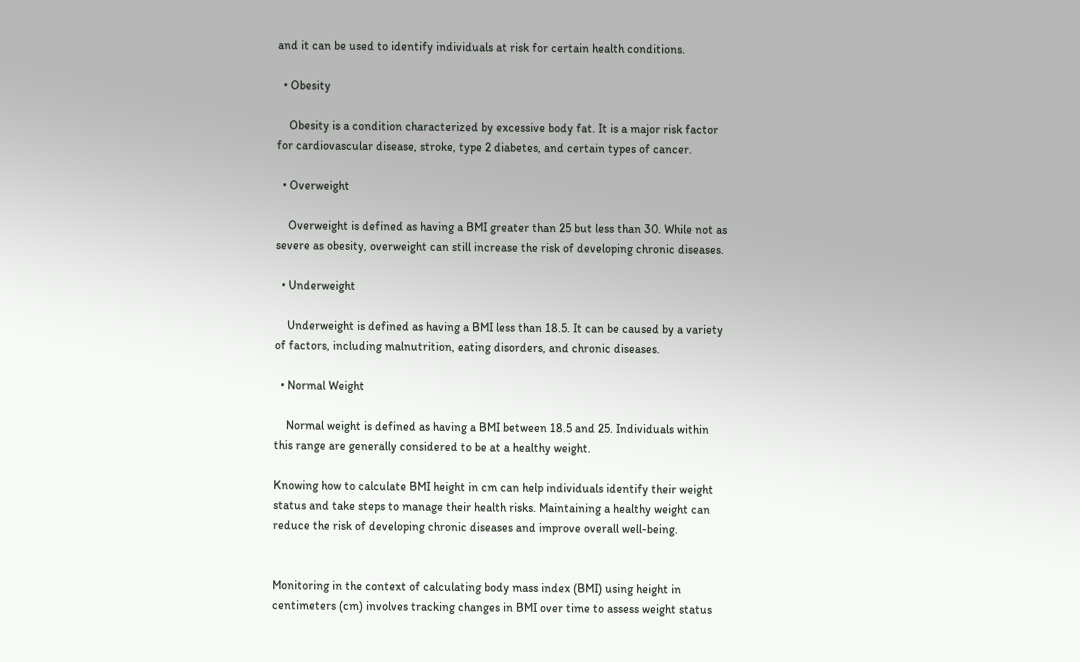and it can be used to identify individuals at risk for certain health conditions.

  • Obesity

    Obesity is a condition characterized by excessive body fat. It is a major risk factor for cardiovascular disease, stroke, type 2 diabetes, and certain types of cancer.

  • Overweight

    Overweight is defined as having a BMI greater than 25 but less than 30. While not as severe as obesity, overweight can still increase the risk of developing chronic diseases.

  • Underweight

    Underweight is defined as having a BMI less than 18.5. It can be caused by a variety of factors, including malnutrition, eating disorders, and chronic diseases.

  • Normal Weight

    Normal weight is defined as having a BMI between 18.5 and 25. Individuals within this range are generally considered to be at a healthy weight.

Knowing how to calculate BMI height in cm can help individuals identify their weight status and take steps to manage their health risks. Maintaining a healthy weight can reduce the risk of developing chronic diseases and improve overall well-being.


Monitoring in the context of calculating body mass index (BMI) using height in centimeters (cm) involves tracking changes in BMI over time to assess weight status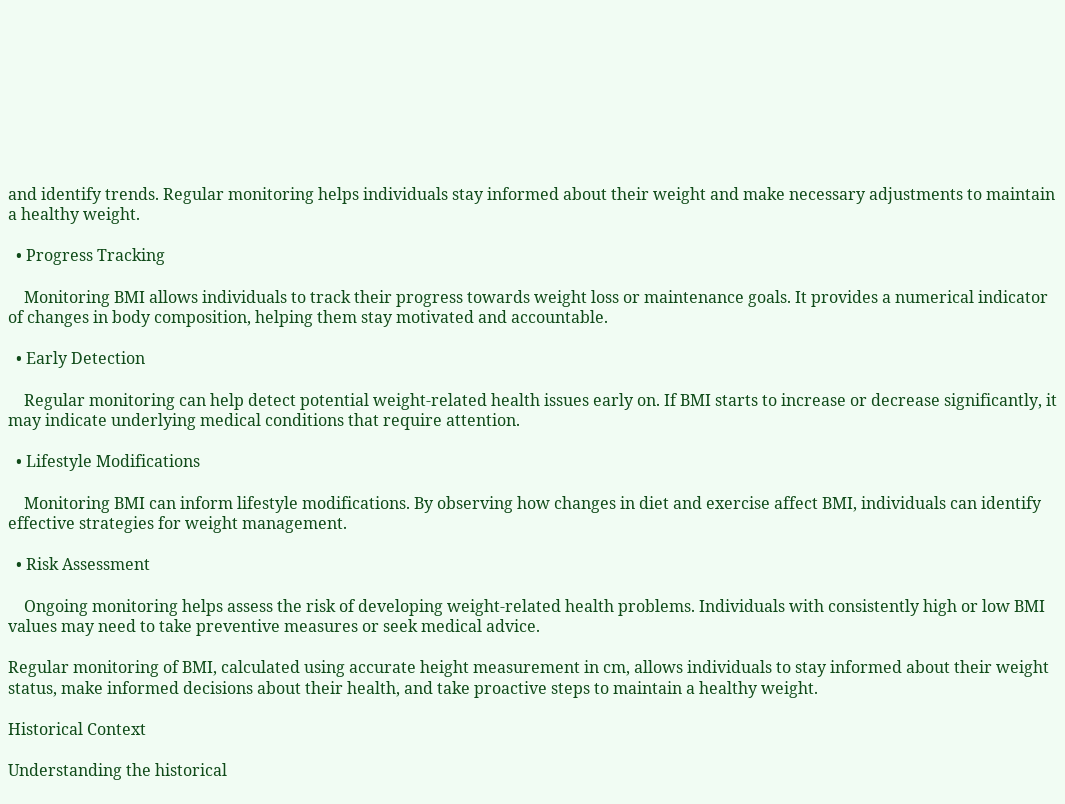and identify trends. Regular monitoring helps individuals stay informed about their weight and make necessary adjustments to maintain a healthy weight.

  • Progress Tracking

    Monitoring BMI allows individuals to track their progress towards weight loss or maintenance goals. It provides a numerical indicator of changes in body composition, helping them stay motivated and accountable.

  • Early Detection

    Regular monitoring can help detect potential weight-related health issues early on. If BMI starts to increase or decrease significantly, it may indicate underlying medical conditions that require attention.

  • Lifestyle Modifications

    Monitoring BMI can inform lifestyle modifications. By observing how changes in diet and exercise affect BMI, individuals can identify effective strategies for weight management.

  • Risk Assessment

    Ongoing monitoring helps assess the risk of developing weight-related health problems. Individuals with consistently high or low BMI values may need to take preventive measures or seek medical advice.

Regular monitoring of BMI, calculated using accurate height measurement in cm, allows individuals to stay informed about their weight status, make informed decisions about their health, and take proactive steps to maintain a healthy weight.

Historical Context

Understanding the historical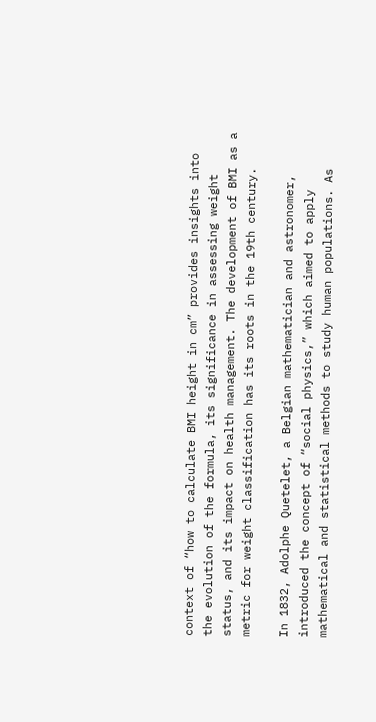context of “how to calculate BMI height in cm” provides insights into the evolution of the formula, its significance in assessing weight status, and its impact on health management. The development of BMI as a metric for weight classification has its roots in the 19th century.

In 1832, Adolphe Quetelet, a Belgian mathematician and astronomer, introduced the concept of “social physics,” which aimed to apply mathematical and statistical methods to study human populations. As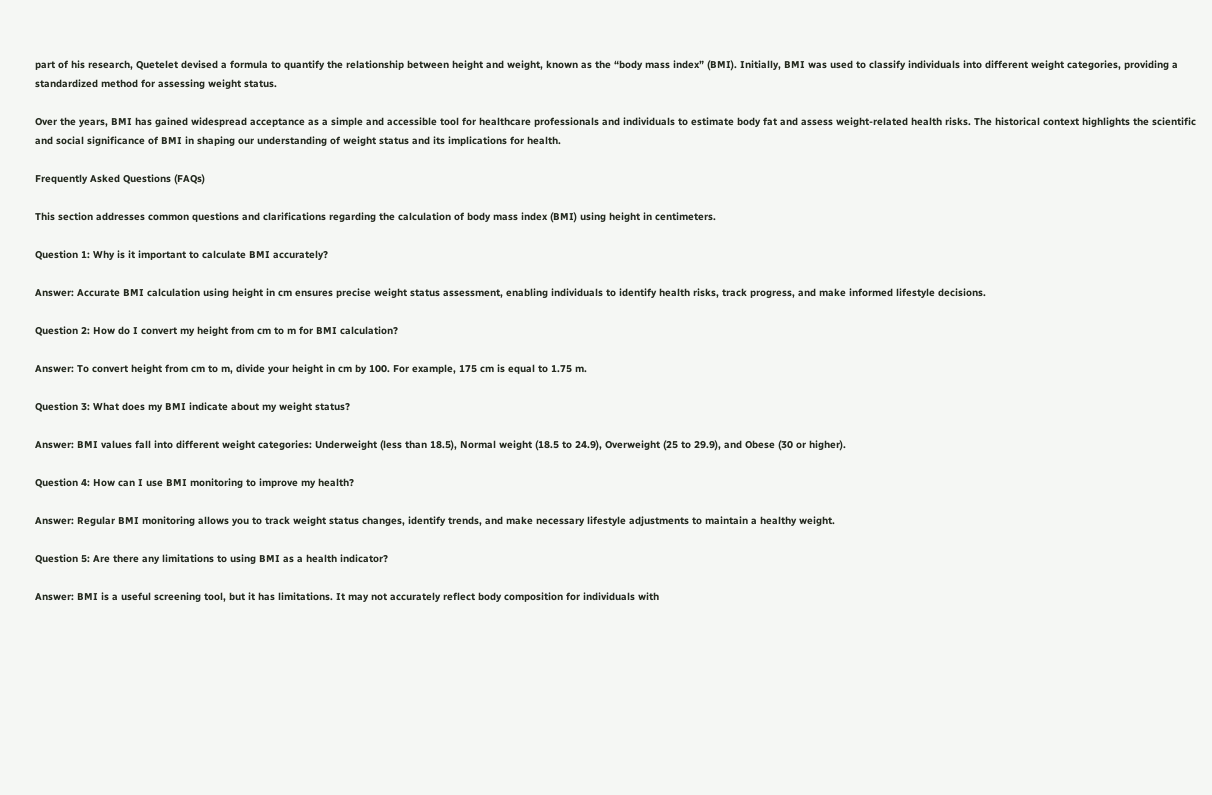part of his research, Quetelet devised a formula to quantify the relationship between height and weight, known as the “body mass index” (BMI). Initially, BMI was used to classify individuals into different weight categories, providing a standardized method for assessing weight status.

Over the years, BMI has gained widespread acceptance as a simple and accessible tool for healthcare professionals and individuals to estimate body fat and assess weight-related health risks. The historical context highlights the scientific and social significance of BMI in shaping our understanding of weight status and its implications for health.

Frequently Asked Questions (FAQs)

This section addresses common questions and clarifications regarding the calculation of body mass index (BMI) using height in centimeters.

Question 1: Why is it important to calculate BMI accurately?

Answer: Accurate BMI calculation using height in cm ensures precise weight status assessment, enabling individuals to identify health risks, track progress, and make informed lifestyle decisions.

Question 2: How do I convert my height from cm to m for BMI calculation?

Answer: To convert height from cm to m, divide your height in cm by 100. For example, 175 cm is equal to 1.75 m.

Question 3: What does my BMI indicate about my weight status?

Answer: BMI values fall into different weight categories: Underweight (less than 18.5), Normal weight (18.5 to 24.9), Overweight (25 to 29.9), and Obese (30 or higher).

Question 4: How can I use BMI monitoring to improve my health?

Answer: Regular BMI monitoring allows you to track weight status changes, identify trends, and make necessary lifestyle adjustments to maintain a healthy weight.

Question 5: Are there any limitations to using BMI as a health indicator?

Answer: BMI is a useful screening tool, but it has limitations. It may not accurately reflect body composition for individuals with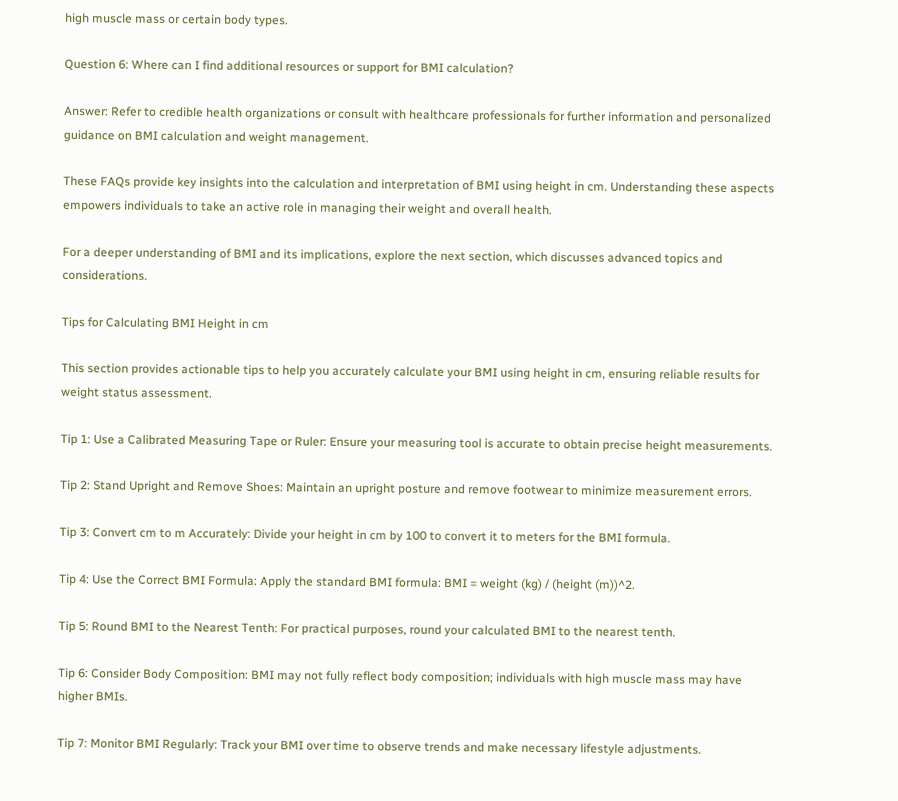high muscle mass or certain body types.

Question 6: Where can I find additional resources or support for BMI calculation?

Answer: Refer to credible health organizations or consult with healthcare professionals for further information and personalized guidance on BMI calculation and weight management.

These FAQs provide key insights into the calculation and interpretation of BMI using height in cm. Understanding these aspects empowers individuals to take an active role in managing their weight and overall health.

For a deeper understanding of BMI and its implications, explore the next section, which discusses advanced topics and considerations.

Tips for Calculating BMI Height in cm

This section provides actionable tips to help you accurately calculate your BMI using height in cm, ensuring reliable results for weight status assessment.

Tip 1: Use a Calibrated Measuring Tape or Ruler: Ensure your measuring tool is accurate to obtain precise height measurements.

Tip 2: Stand Upright and Remove Shoes: Maintain an upright posture and remove footwear to minimize measurement errors.

Tip 3: Convert cm to m Accurately: Divide your height in cm by 100 to convert it to meters for the BMI formula.

Tip 4: Use the Correct BMI Formula: Apply the standard BMI formula: BMI = weight (kg) / (height (m))^2.

Tip 5: Round BMI to the Nearest Tenth: For practical purposes, round your calculated BMI to the nearest tenth.

Tip 6: Consider Body Composition: BMI may not fully reflect body composition; individuals with high muscle mass may have higher BMIs.

Tip 7: Monitor BMI Regularly: Track your BMI over time to observe trends and make necessary lifestyle adjustments.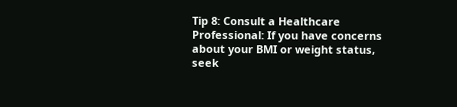Tip 8: Consult a Healthcare Professional: If you have concerns about your BMI or weight status, seek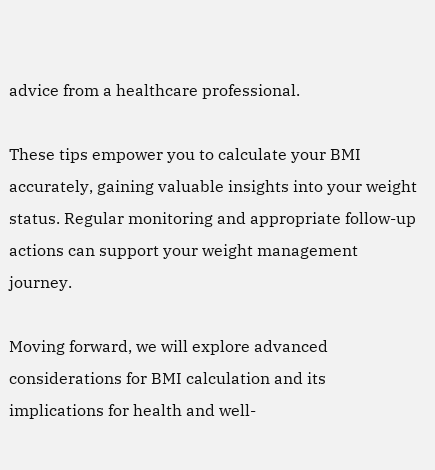advice from a healthcare professional.

These tips empower you to calculate your BMI accurately, gaining valuable insights into your weight status. Regular monitoring and appropriate follow-up actions can support your weight management journey.

Moving forward, we will explore advanced considerations for BMI calculation and its implications for health and well-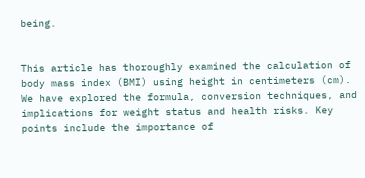being.


This article has thoroughly examined the calculation of body mass index (BMI) using height in centimeters (cm). We have explored the formula, conversion techniques, and implications for weight status and health risks. Key points include the importance of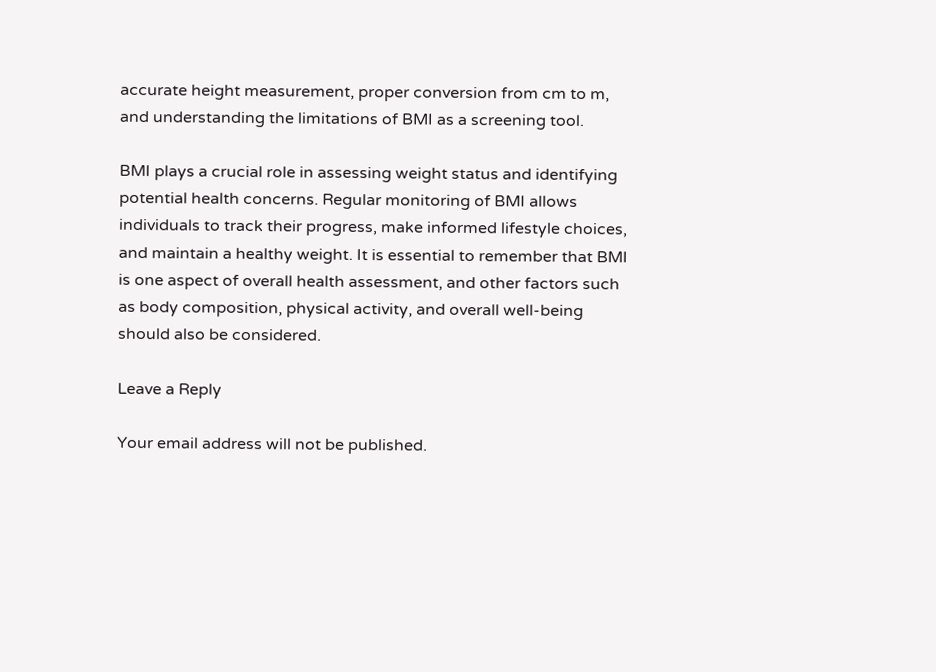accurate height measurement, proper conversion from cm to m, and understanding the limitations of BMI as a screening tool.

BMI plays a crucial role in assessing weight status and identifying potential health concerns. Regular monitoring of BMI allows individuals to track their progress, make informed lifestyle choices, and maintain a healthy weight. It is essential to remember that BMI is one aspect of overall health assessment, and other factors such as body composition, physical activity, and overall well-being should also be considered.

Leave a Reply

Your email address will not be published.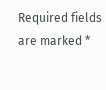Required fields are marked *